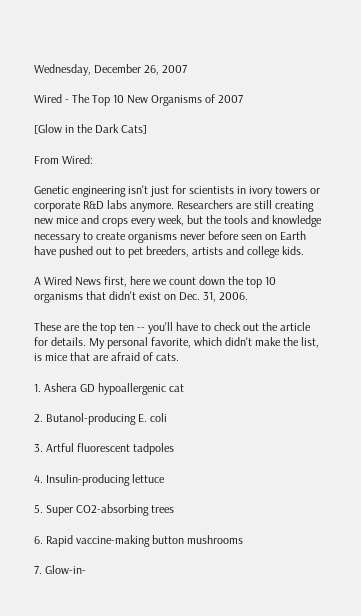Wednesday, December 26, 2007

Wired - The Top 10 New Organisms of 2007

[Glow in the Dark Cats]

From Wired:

Genetic engineering isn't just for scientists in ivory towers or corporate R&D labs anymore. Researchers are still creating new mice and crops every week, but the tools and knowledge necessary to create organisms never before seen on Earth have pushed out to pet breeders, artists and college kids.

A Wired News first, here we count down the top 10 organisms that didn't exist on Dec. 31, 2006.

These are the top ten -- you'll have to check out the article for details. My personal favorite, which didn't make the list, is mice that are afraid of cats.

1. Ashera GD hypoallergenic cat

2. Butanol-producing E. coli

3. Artful fluorescent tadpoles

4. Insulin-producing lettuce

5. Super CO2-absorbing trees

6. Rapid vaccine-making button mushrooms

7. Glow-in-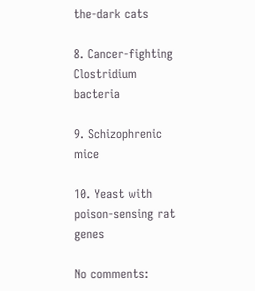the-dark cats

8. Cancer-fighting Clostridium bacteria

9. Schizophrenic mice

10. Yeast with poison-sensing rat genes

No comments: